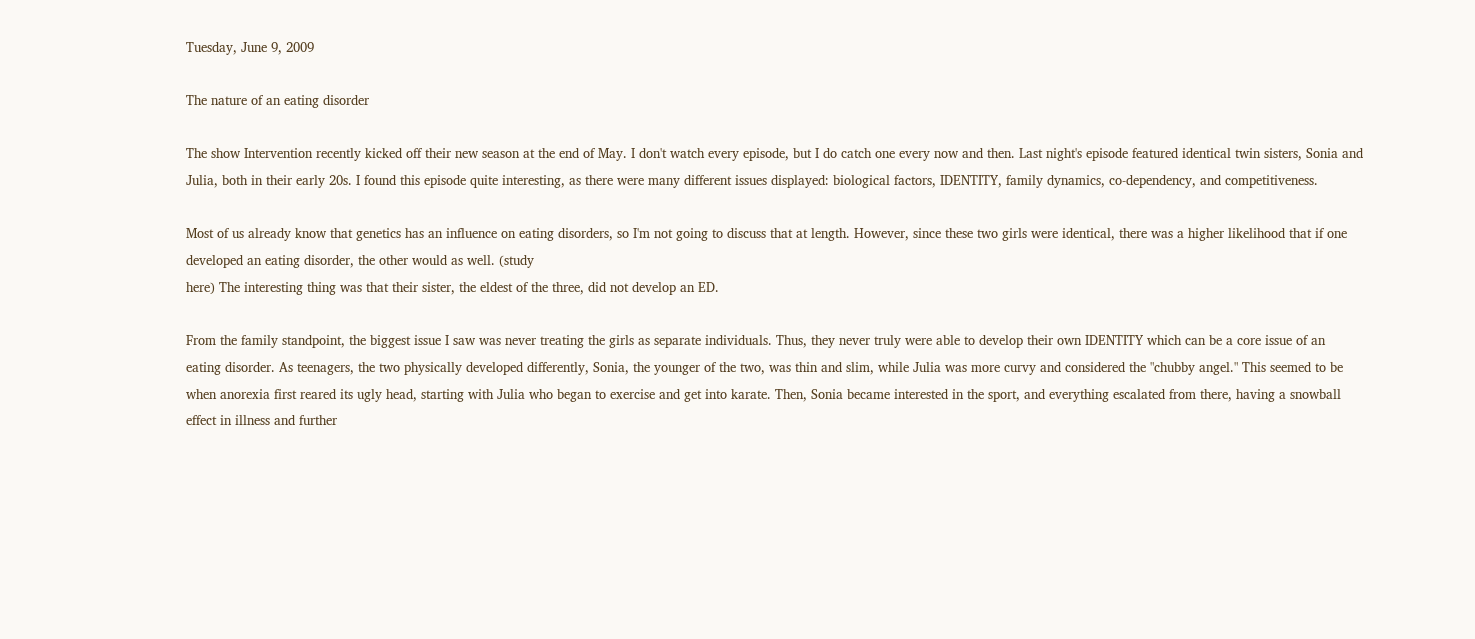Tuesday, June 9, 2009

The nature of an eating disorder

The show Intervention recently kicked off their new season at the end of May. I don't watch every episode, but I do catch one every now and then. Last night's episode featured identical twin sisters, Sonia and Julia, both in their early 20s. I found this episode quite interesting, as there were many different issues displayed: biological factors, IDENTITY, family dynamics, co-dependency, and competitiveness.

Most of us already know that genetics has an influence on eating disorders, so I'm not going to discuss that at length. However, since these two girls were identical, there was a higher likelihood that if one developed an eating disorder, the other would as well. (study
here) The interesting thing was that their sister, the eldest of the three, did not develop an ED.

From the family standpoint, the biggest issue I saw was never treating the girls as separate individuals. Thus, they never truly were able to develop their own IDENTITY which can be a core issue of an eating disorder. As teenagers, the two physically developed differently, Sonia, the younger of the two, was thin and slim, while Julia was more curvy and considered the "chubby angel." This seemed to be when anorexia first reared its ugly head, starting with Julia who began to exercise and get into karate. Then, Sonia became interested in the sport, and everything escalated from there, having a snowball effect in illness and further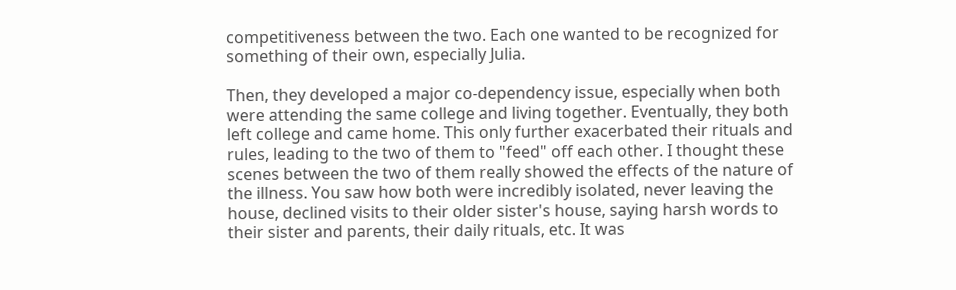competitiveness between the two. Each one wanted to be recognized for something of their own, especially Julia.

Then, they developed a major co-dependency issue, especially when both were attending the same college and living together. Eventually, they both left college and came home. This only further exacerbated their rituals and rules, leading to the two of them to "feed" off each other. I thought these scenes between the two of them really showed the effects of the nature of the illness. You saw how both were incredibly isolated, never leaving the house, declined visits to their older sister's house, saying harsh words to their sister and parents, their daily rituals, etc. It was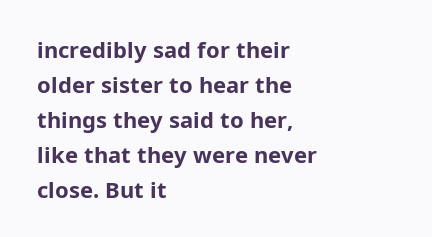incredibly sad for their older sister to hear the things they said to her, like that they were never close. But it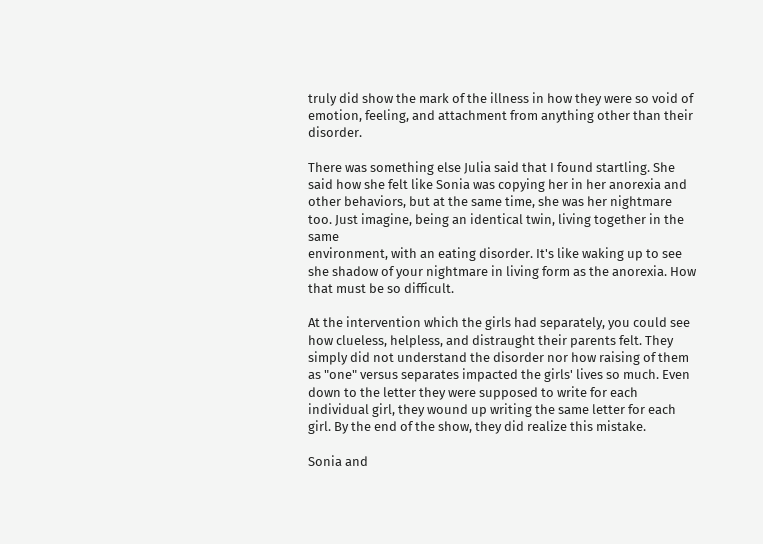truly did show the mark of the illness in how they were so void of emotion, feeling, and attachment from anything other than their disorder.

There was something else Julia said that I found startling. She said how she felt like Sonia was copying her in her anorexia and other behaviors, but at the same time, she was her nightmare too. Just imagine, being an identical twin, living together in the same
environment, with an eating disorder. It's like waking up to see she shadow of your nightmare in living form as the anorexia. How that must be so difficult.

At the intervention which the girls had separately, you could see how clueless, helpless, and distraught their parents felt. They simply did not understand the disorder nor how raising of them as "one" versus separates impacted the girls' lives so much. Even down to the letter they were supposed to write for each individual girl, they wound up writing the same letter for each girl. By the end of the show, they did realize this mistake.

Sonia and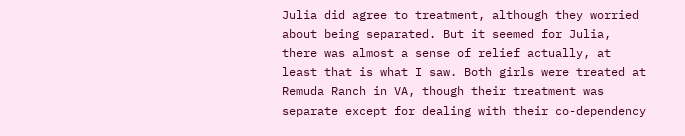Julia did agree to treatment, although they worried about being separated. But it seemed for Julia, there was almost a sense of relief actually, at least that is what I saw. Both girls were treated at
Remuda Ranch in VA, though their treatment was separate except for dealing with their co-dependency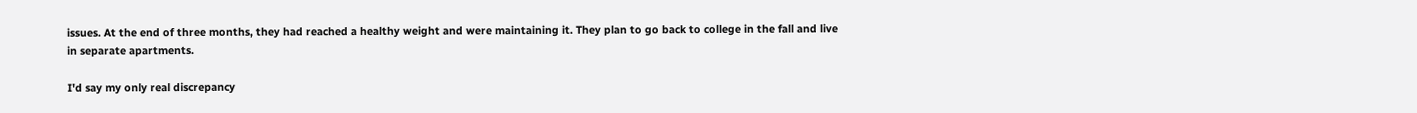issues. At the end of three months, they had reached a healthy weight and were maintaining it. They plan to go back to college in the fall and live in separate apartments.

I'd say my only real discrepancy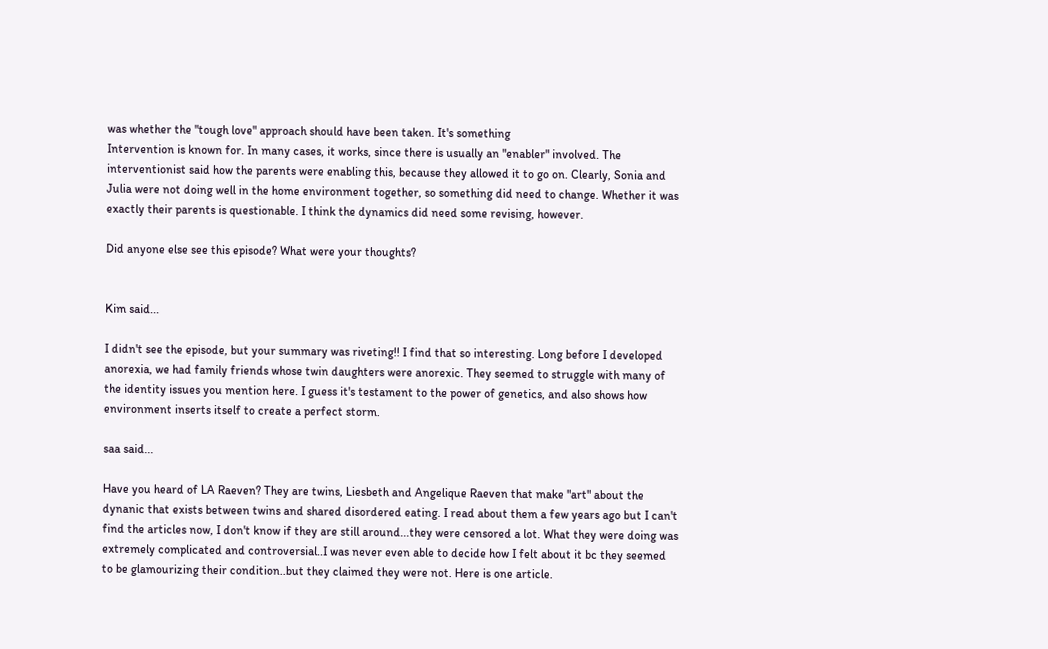was whether the "tough love" approach should have been taken. It's something
Intervention is known for. In many cases, it works, since there is usually an "enabler" involved. The interventionist said how the parents were enabling this, because they allowed it to go on. Clearly, Sonia and Julia were not doing well in the home environment together, so something did need to change. Whether it was exactly their parents is questionable. I think the dynamics did need some revising, however.

Did anyone else see this episode? What were your thoughts?


Kim said...

I didn't see the episode, but your summary was riveting!! I find that so interesting. Long before I developed anorexia, we had family friends whose twin daughters were anorexic. They seemed to struggle with many of the identity issues you mention here. I guess it's testament to the power of genetics, and also shows how environment inserts itself to create a perfect storm.

saa said...

Have you heard of LA Raeven? They are twins, Liesbeth and Angelique Raeven that make "art" about the dynanic that exists between twins and shared disordered eating. I read about them a few years ago but I can't find the articles now, I don't know if they are still around...they were censored a lot. What they were doing was extremely complicated and controversial..I was never even able to decide how I felt about it bc they seemed to be glamourizing their condition..but they claimed they were not. Here is one article.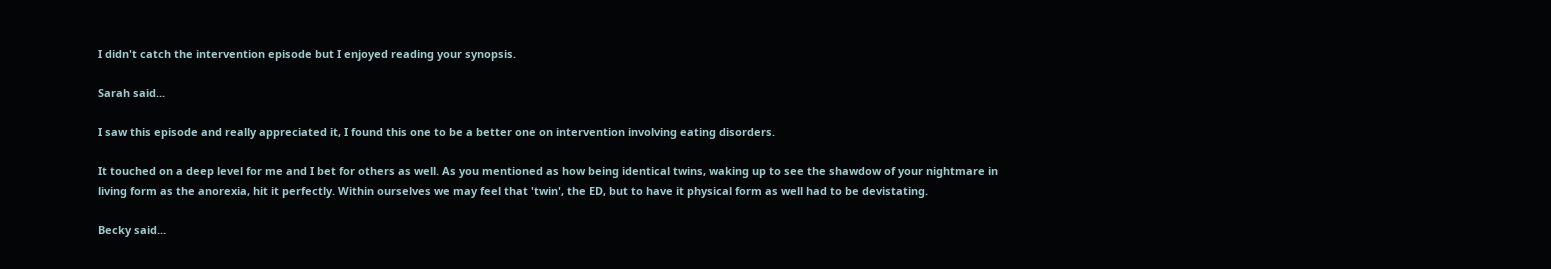I didn't catch the intervention episode but I enjoyed reading your synopsis.

Sarah said...

I saw this episode and really appreciated it, I found this one to be a better one on intervention involving eating disorders.

It touched on a deep level for me and I bet for others as well. As you mentioned as how being identical twins, waking up to see the shawdow of your nightmare in living form as the anorexia, hit it perfectly. Within ourselves we may feel that 'twin', the ED, but to have it physical form as well had to be devistating.

Becky said...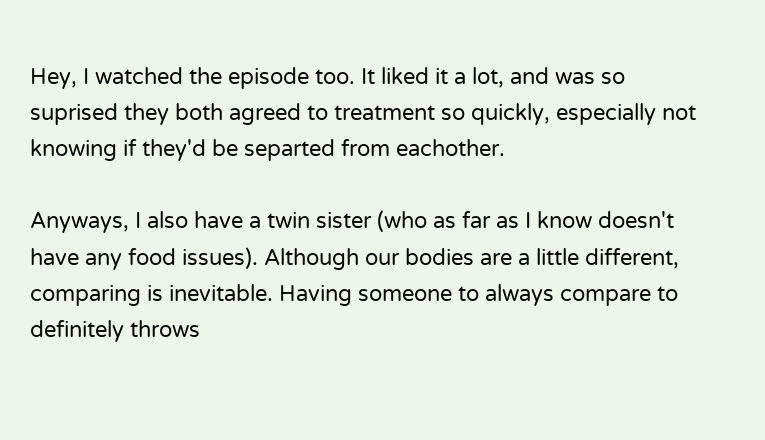Hey, I watched the episode too. It liked it a lot, and was so suprised they both agreed to treatment so quickly, especially not knowing if they'd be separted from eachother.

Anyways, I also have a twin sister (who as far as I know doesn't have any food issues). Although our bodies are a little different, comparing is inevitable. Having someone to always compare to definitely throws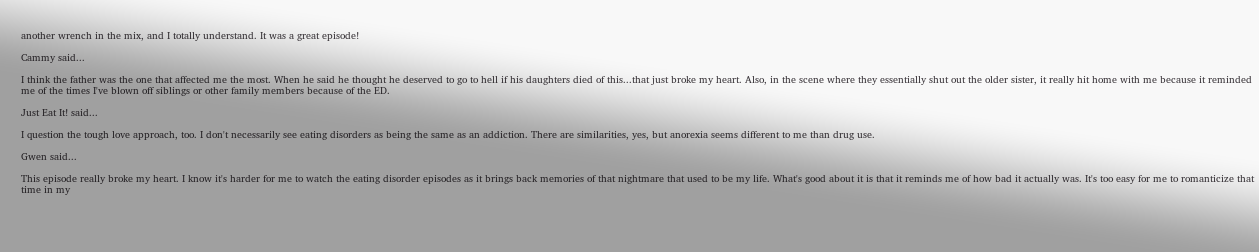another wrench in the mix, and I totally understand. It was a great episode!

Cammy said...

I think the father was the one that affected me the most. When he said he thought he deserved to go to hell if his daughters died of this...that just broke my heart. Also, in the scene where they essentially shut out the older sister, it really hit home with me because it reminded me of the times I've blown off siblings or other family members because of the ED.

Just Eat It! said...

I question the tough love approach, too. I don't necessarily see eating disorders as being the same as an addiction. There are similarities, yes, but anorexia seems different to me than drug use.

Gwen said...

This episode really broke my heart. I know it's harder for me to watch the eating disorder episodes as it brings back memories of that nightmare that used to be my life. What's good about it is that it reminds me of how bad it actually was. It's too easy for me to romanticize that time in my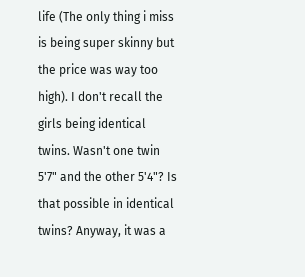life (The only thing i miss is being super skinny but the price was way too high). I don't recall the girls being identical twins. Wasn't one twin 5'7" and the other 5'4"? Is that possible in identical twins? Anyway, it was a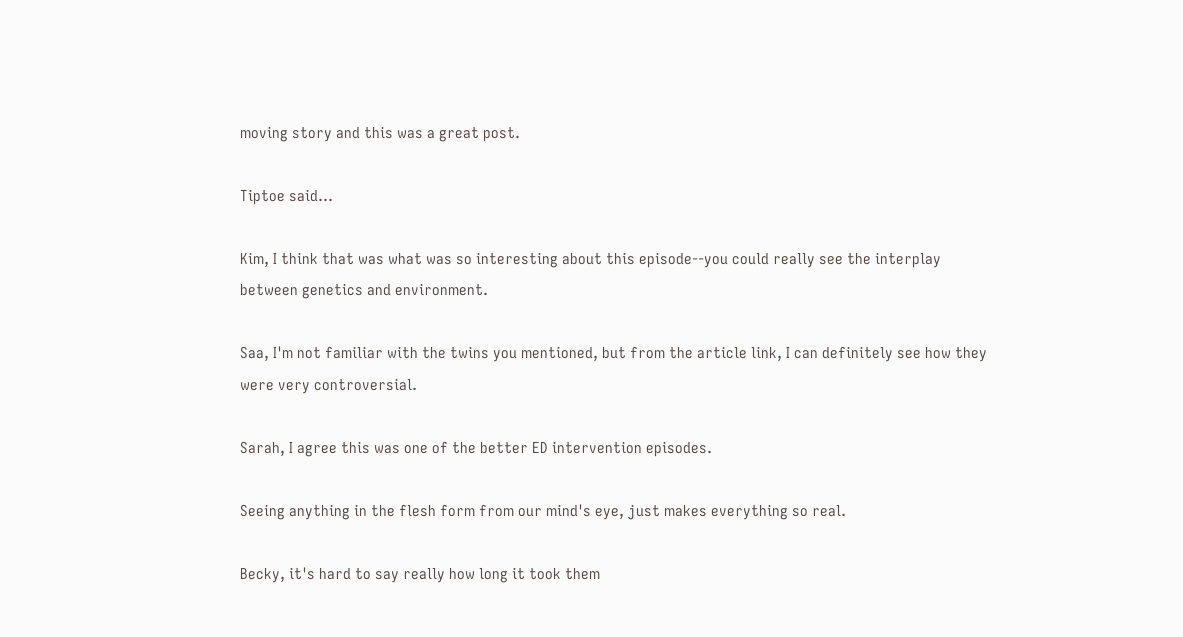moving story and this was a great post.

Tiptoe said...

Kim, I think that was what was so interesting about this episode--you could really see the interplay between genetics and environment.

Saa, I'm not familiar with the twins you mentioned, but from the article link, I can definitely see how they were very controversial.

Sarah, I agree this was one of the better ED intervention episodes.

Seeing anything in the flesh form from our mind's eye, just makes everything so real.

Becky, it's hard to say really how long it took them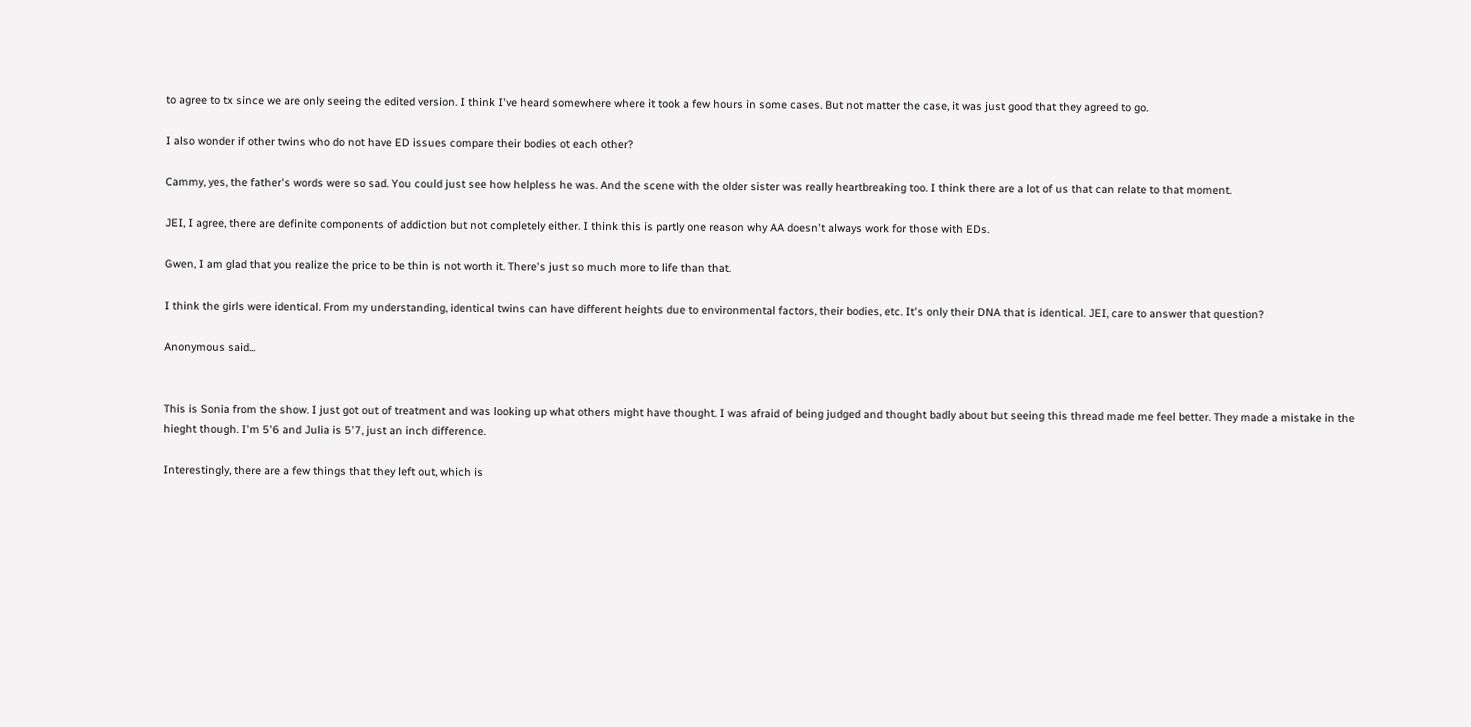to agree to tx since we are only seeing the edited version. I think I've heard somewhere where it took a few hours in some cases. But not matter the case, it was just good that they agreed to go.

I also wonder if other twins who do not have ED issues compare their bodies ot each other?

Cammy, yes, the father's words were so sad. You could just see how helpless he was. And the scene with the older sister was really heartbreaking too. I think there are a lot of us that can relate to that moment.

JEI, I agree, there are definite components of addiction but not completely either. I think this is partly one reason why AA doesn't always work for those with EDs.

Gwen, I am glad that you realize the price to be thin is not worth it. There's just so much more to life than that.

I think the girls were identical. From my understanding, identical twins can have different heights due to environmental factors, their bodies, etc. It's only their DNA that is identical. JEI, care to answer that question?

Anonymous said...


This is Sonia from the show. I just got out of treatment and was looking up what others might have thought. I was afraid of being judged and thought badly about but seeing this thread made me feel better. They made a mistake in the hieght though. I'm 5'6 and Julia is 5'7, just an inch difference.

Interestingly, there are a few things that they left out, which is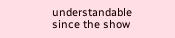understandable since the show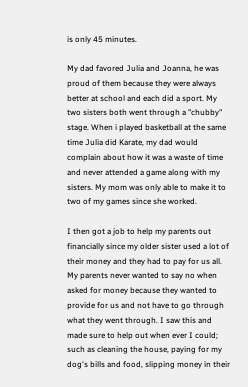is only 45 minutes.

My dad favored Julia and Joanna, he was proud of them because they were always better at school and each did a sport. My two sisters both went through a "chubby" stage. When i played basketball at the same time Julia did Karate, my dad would complain about how it was a waste of time and never attended a game along with my sisters. My mom was only able to make it to two of my games since she worked.

I then got a job to help my parents out financially since my older sister used a lot of their money and they had to pay for us all. My parents never wanted to say no when asked for money because they wanted to provide for us and not have to go through what they went through. I saw this and made sure to help out when ever I could; such as cleaning the house, paying for my dog's bills and food, slipping money in their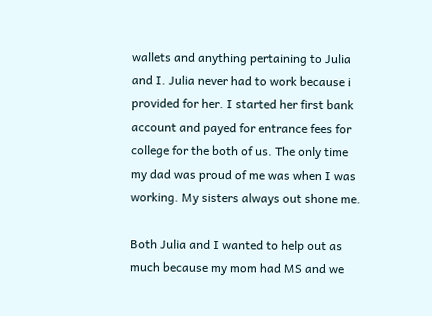wallets and anything pertaining to Julia and I. Julia never had to work because i provided for her. I started her first bank account and payed for entrance fees for college for the both of us. The only time my dad was proud of me was when I was working. My sisters always out shone me.

Both Julia and I wanted to help out as much because my mom had MS and we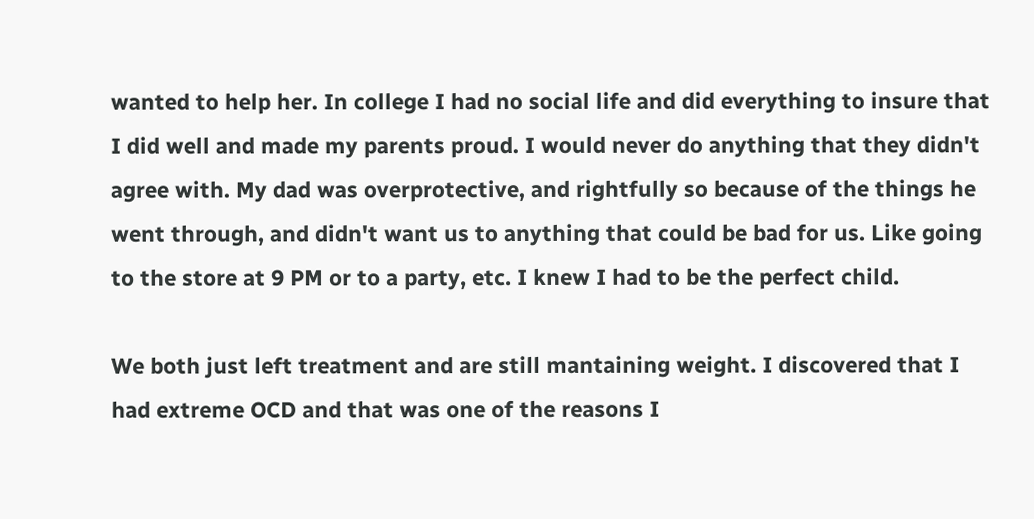wanted to help her. In college I had no social life and did everything to insure that I did well and made my parents proud. I would never do anything that they didn't agree with. My dad was overprotective, and rightfully so because of the things he went through, and didn't want us to anything that could be bad for us. Like going to the store at 9 PM or to a party, etc. I knew I had to be the perfect child.

We both just left treatment and are still mantaining weight. I discovered that I had extreme OCD and that was one of the reasons I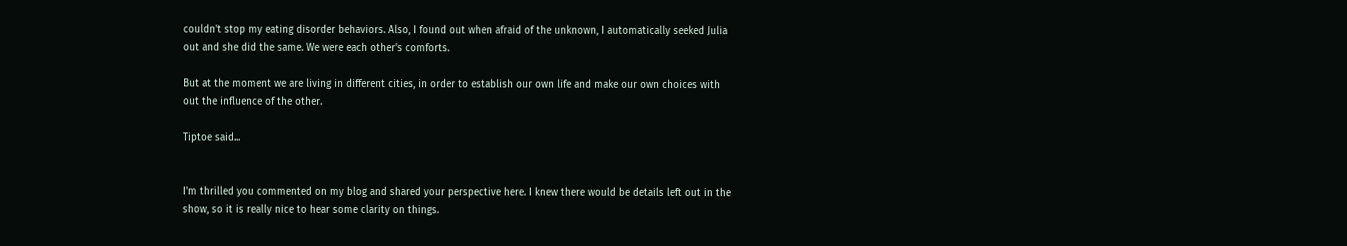couldn't stop my eating disorder behaviors. Also, I found out when afraid of the unknown, I automatically seeked Julia out and she did the same. We were each other's comforts.

But at the moment we are living in different cities, in order to establish our own life and make our own choices with out the influence of the other.

Tiptoe said...


I'm thrilled you commented on my blog and shared your perspective here. I knew there would be details left out in the show, so it is really nice to hear some clarity on things.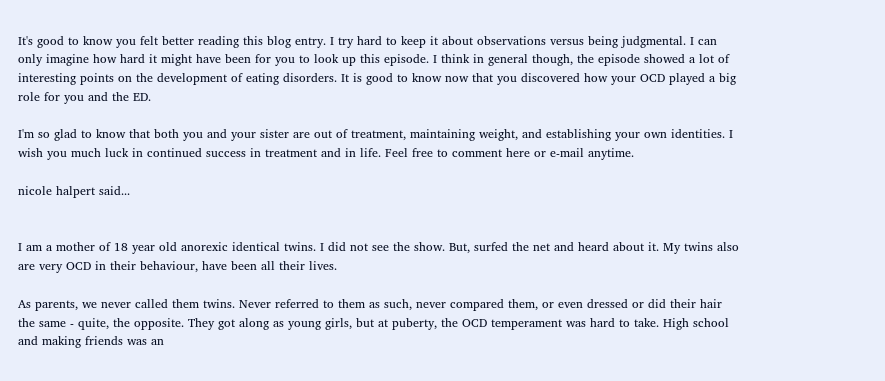It's good to know you felt better reading this blog entry. I try hard to keep it about observations versus being judgmental. I can only imagine how hard it might have been for you to look up this episode. I think in general though, the episode showed a lot of interesting points on the development of eating disorders. It is good to know now that you discovered how your OCD played a big role for you and the ED.

I'm so glad to know that both you and your sister are out of treatment, maintaining weight, and establishing your own identities. I wish you much luck in continued success in treatment and in life. Feel free to comment here or e-mail anytime.

nicole halpert said...


I am a mother of 18 year old anorexic identical twins. I did not see the show. But, surfed the net and heard about it. My twins also are very OCD in their behaviour, have been all their lives.

As parents, we never called them twins. Never referred to them as such, never compared them, or even dressed or did their hair the same - quite, the opposite. They got along as young girls, but at puberty, the OCD temperament was hard to take. High school and making friends was an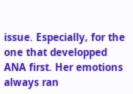issue. Especially, for the one that developped ANA first. Her emotions always ran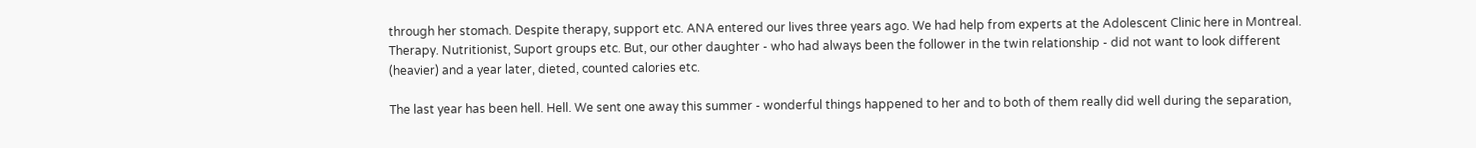through her stomach. Despite therapy, support etc. ANA entered our lives three years ago. We had help from experts at the Adolescent Clinic here in Montreal. Therapy. Nutritionist, Suport groups etc. But, our other daughter - who had always been the follower in the twin relationship - did not want to look different (heavier) and a year later, dieted, counted calories etc.

The last year has been hell. Hell. We sent one away this summer - wonderful things happened to her and to both of them really did well during the separation,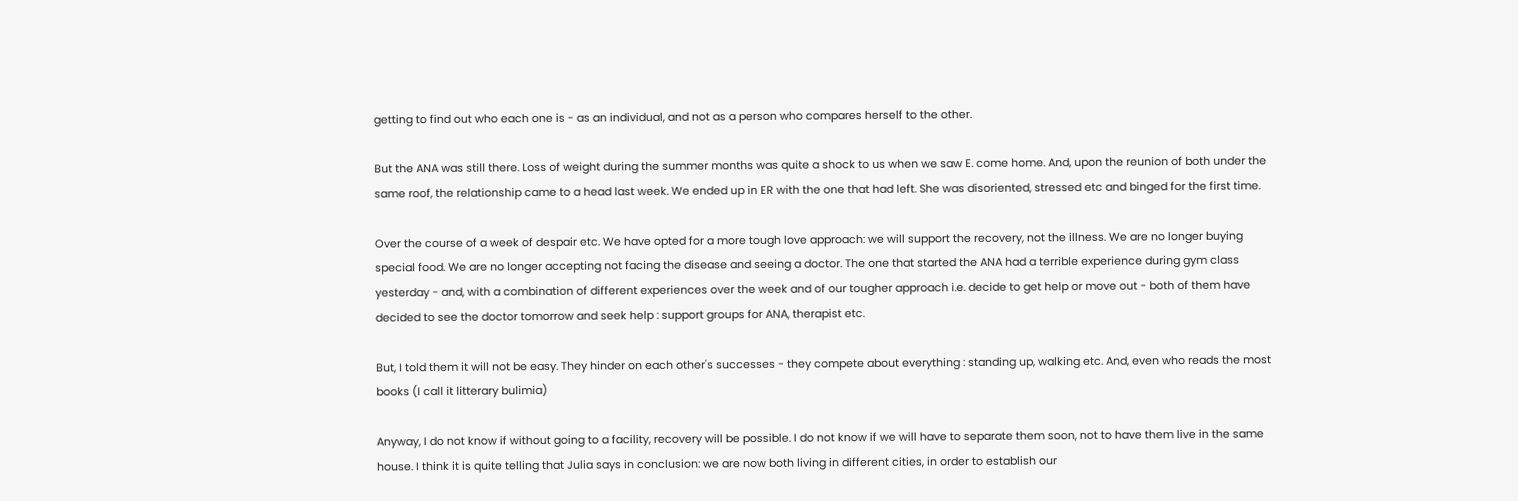getting to find out who each one is - as an individual, and not as a person who compares herself to the other.

But the ANA was still there. Loss of weight during the summer months was quite a shock to us when we saw E. come home. And, upon the reunion of both under the same roof, the relationship came to a head last week. We ended up in ER with the one that had left. She was disoriented, stressed etc and binged for the first time.

Over the course of a week of despair etc. We have opted for a more tough love approach: we will support the recovery, not the illness. We are no longer buying special food. We are no longer accepting not facing the disease and seeing a doctor. The one that started the ANA had a terrible experience during gym class yesterday - and, with a combination of different experiences over the week and of our tougher approach i.e. decide to get help or move out - both of them have decided to see the doctor tomorrow and seek help : support groups for ANA, therapist etc.

But, I told them it will not be easy. They hinder on each other's successes - they compete about everything : standing up, walking etc. And, even who reads the most books (I call it litterary bulimia)

Anyway, I do not know if without going to a facility, recovery will be possible. I do not know if we will have to separate them soon, not to have them live in the same house. I think it is quite telling that Julia says in conclusion: we are now both living in different cities, in order to establish our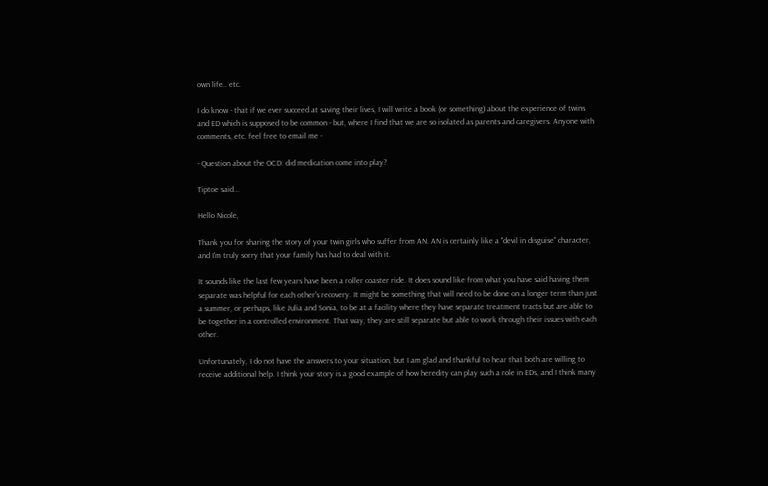own life.. etc.

I do know - that if we ever succeed at saving their lives, I will write a book (or something) about the experience of twins and ED which is supposed to be common - but, where I find that we are so isolated as parents and caregivers. Anyone with comments, etc. feel free to email me -

- Question about the OCD: did medication come into play?

Tiptoe said...

Hello Nicole,

Thank you for sharing the story of your twin girls who suffer from AN. AN is certainly like a "devil in disguise" character, and I'm truly sorry that your family has had to deal with it.

It sounds like the last few years have been a roller coaster ride. It does sound like from what you have said having them separate was helpful for each other's recovery. It might be something that will need to be done on a longer term than just a summer, or perhaps, like Julia and Sonia, to be at a facility where they have separate treatment tracts but are able to be together in a controlled environment. That way, they are still separate but able to work through their issues with each other.

Unfortunately, I do not have the answers to your situation, but I am glad and thankful to hear that both are willing to receive additional help. I think your story is a good example of how heredity can play such a role in EDs, and I think many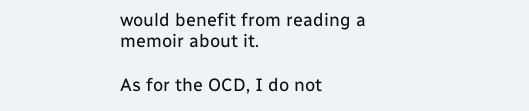would benefit from reading a memoir about it.

As for the OCD, I do not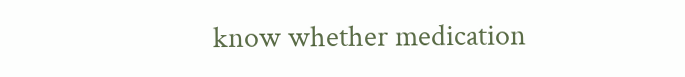know whether medication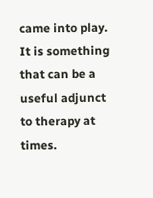came into play. It is something that can be a useful adjunct to therapy at times.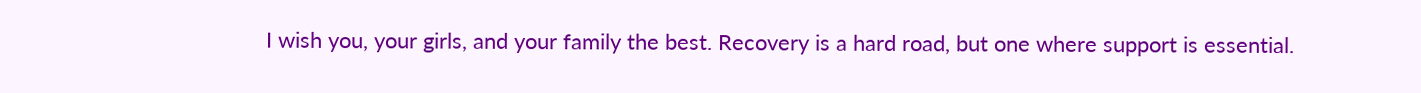I wish you, your girls, and your family the best. Recovery is a hard road, but one where support is essential.